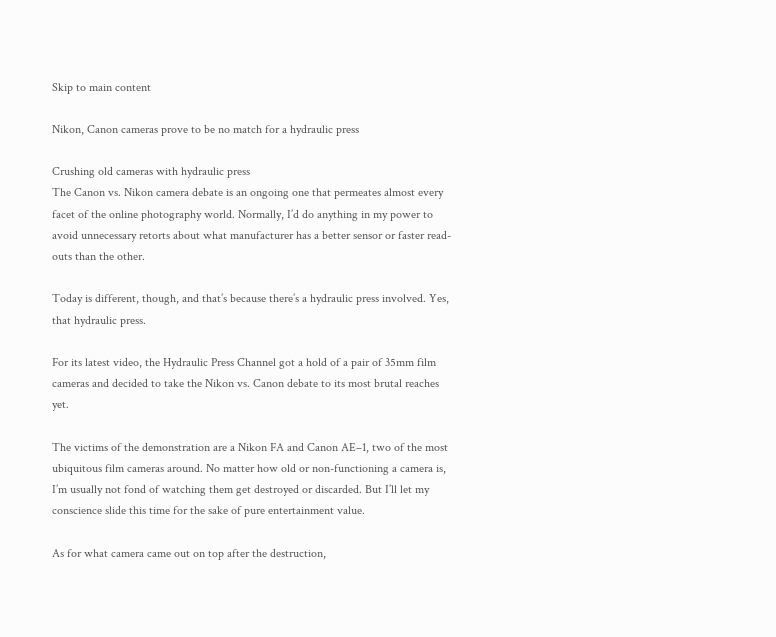Skip to main content

Nikon, Canon cameras prove to be no match for a hydraulic press

Crushing old cameras with hydraulic press
The Canon vs. Nikon camera debate is an ongoing one that permeates almost every facet of the online photography world. Normally, I’d do anything in my power to avoid unnecessary retorts about what manufacturer has a better sensor or faster read-outs than the other.

Today is different, though, and that’s because there’s a hydraulic press involved. Yes, that hydraulic press.

For its latest video, the Hydraulic Press Channel got a hold of a pair of 35mm film cameras and decided to take the Nikon vs. Canon debate to its most brutal reaches yet.

The victims of the demonstration are a Nikon FA and Canon AE–1, two of the most ubiquitous film cameras around. No matter how old or non-functioning a camera is, I’m usually not fond of watching them get destroyed or discarded. But I’ll let my conscience slide this time for the sake of pure entertainment value.

As for what camera came out on top after the destruction,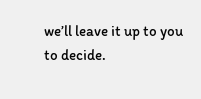we’ll leave it up to you to decide.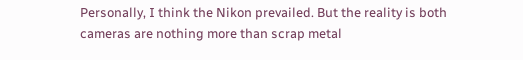Personally, I think the Nikon prevailed. But the reality is both cameras are nothing more than scrap metal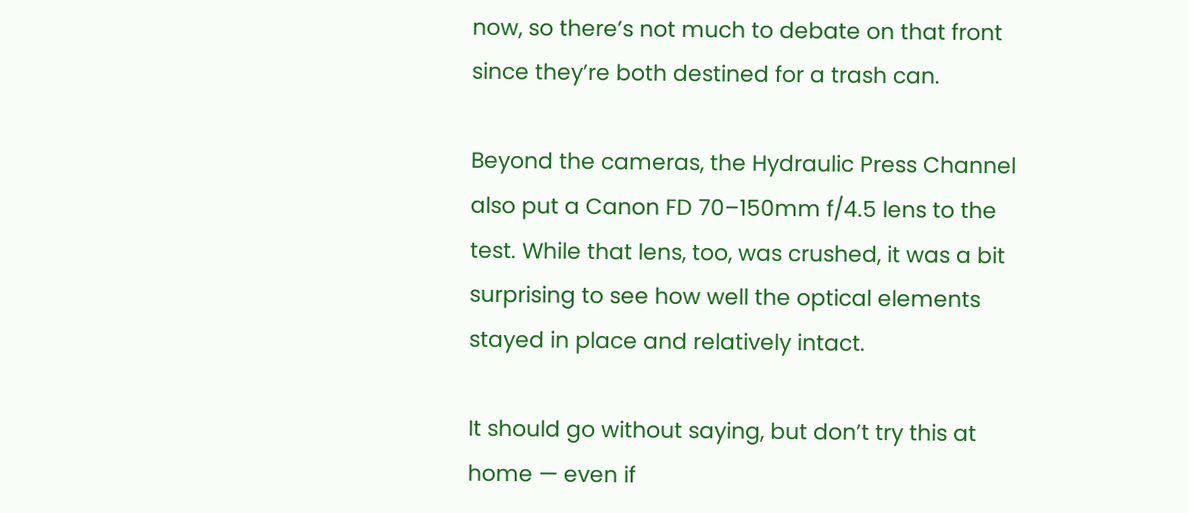now, so there’s not much to debate on that front since they’re both destined for a trash can.

Beyond the cameras, the Hydraulic Press Channel also put a Canon FD 70–150mm f/4.5 lens to the test. While that lens, too, was crushed, it was a bit surprising to see how well the optical elements stayed in place and relatively intact.

It should go without saying, but don’t try this at home — even if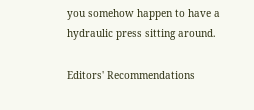you somehow happen to have a hydraulic press sitting around.

Editors' Recommendations